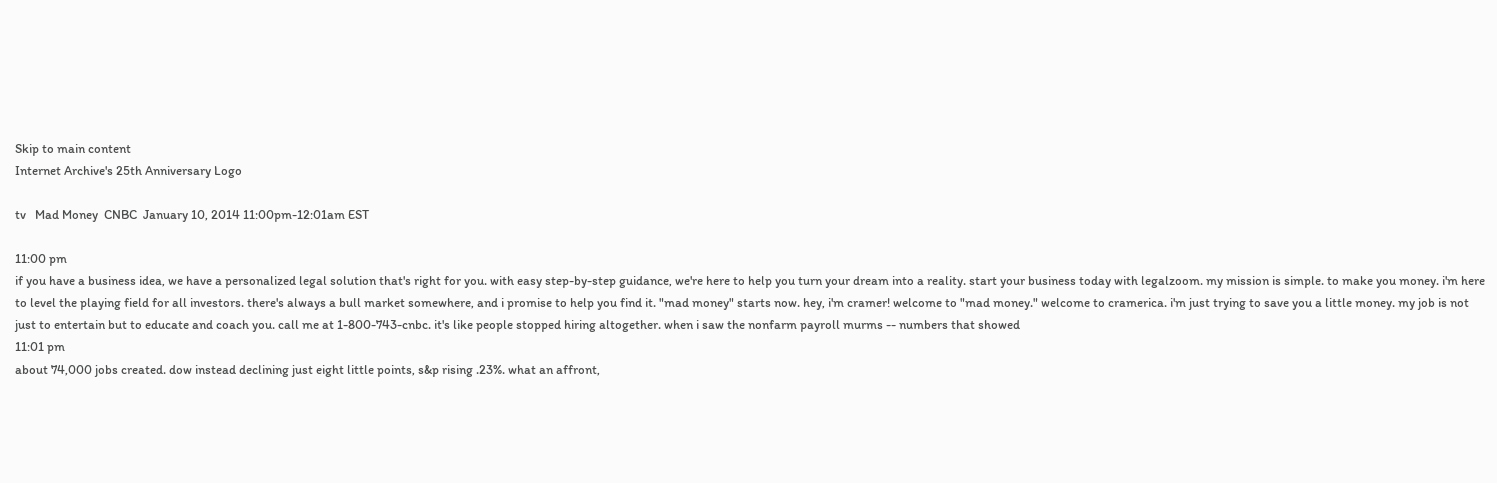Skip to main content
Internet Archive's 25th Anniversary Logo

tv   Mad Money  CNBC  January 10, 2014 11:00pm-12:01am EST

11:00 pm
if you have a business idea, we have a personalized legal solution that's right for you. with easy step-by-step guidance, we're here to help you turn your dream into a reality. start your business today with legalzoom. my mission is simple. to make you money. i'm here to level the playing field for all investors. there's always a bull market somewhere, and i promise to help you find it. "mad money" starts now. hey, i'm cramer! welcome to "mad money." welcome to cramerica. i'm just trying to save you a little money. my job is not just to entertain but to educate and coach you. call me at 1-800-743-cnbc. it's like people stopped hiring altogether. when i saw the nonfarm payroll murms -- numbers that showed
11:01 pm
about 74,000 jobs created. dow instead declining just eight little points, s&p rising .23%. what an affront,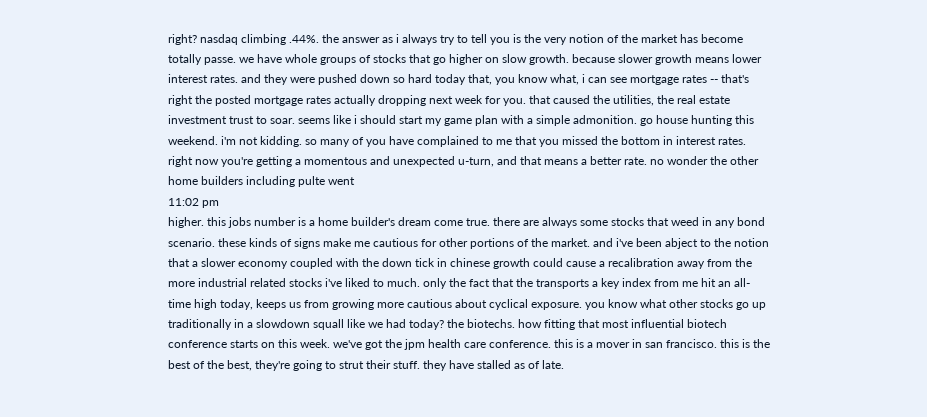right? nasdaq climbing .44%. the answer as i always try to tell you is the very notion of the market has become totally passe. we have whole groups of stocks that go higher on slow growth. because slower growth means lower interest rates. and they were pushed down so hard today that, you know what, i can see mortgage rates -- that's right the posted mortgage rates actually dropping next week for you. that caused the utilities, the real estate investment trust to soar. seems like i should start my game plan with a simple admonition. go house hunting this weekend. i'm not kidding. so many of you have complained to me that you missed the bottom in interest rates. right now you're getting a momentous and unexpected u-turn, and that means a better rate. no wonder the other home builders including pulte went
11:02 pm
higher. this jobs number is a home builder's dream come true. there are always some stocks that weed in any bond scenario. these kinds of signs make me cautious for other portions of the market. and i've been abject to the notion that a slower economy coupled with the down tick in chinese growth could cause a recalibration away from the more industrial related stocks i've liked to much. only the fact that the transports a key index from me hit an all-time high today, keeps us from growing more cautious about cyclical exposure. you know what other stocks go up traditionally in a slowdown squall like we had today? the biotechs. how fitting that most influential biotech conference starts on this week. we've got the jpm health care conference. this is a mover in san francisco. this is the best of the best, they're going to strut their stuff. they have stalled as of late.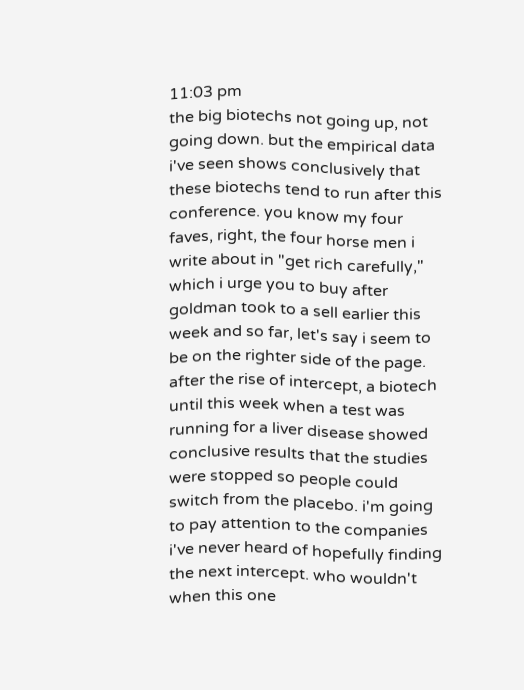11:03 pm
the big biotechs not going up, not going down. but the empirical data i've seen shows conclusively that these biotechs tend to run after this conference. you know my four faves, right, the four horse men i write about in "get rich carefully," which i urge you to buy after goldman took to a sell earlier this week and so far, let's say i seem to be on the righter side of the page. after the rise of intercept, a biotech until this week when a test was running for a liver disease showed conclusive results that the studies were stopped so people could switch from the placebo. i'm going to pay attention to the companies i've never heard of hopefully finding the next intercept. who wouldn't when this one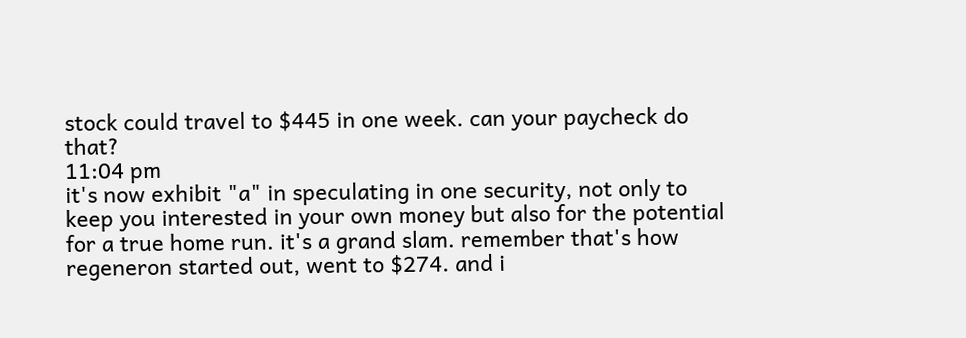stock could travel to $445 in one week. can your paycheck do that?
11:04 pm
it's now exhibit "a" in speculating in one security, not only to keep you interested in your own money but also for the potential for a true home run. it's a grand slam. remember that's how regeneron started out, went to $274. and i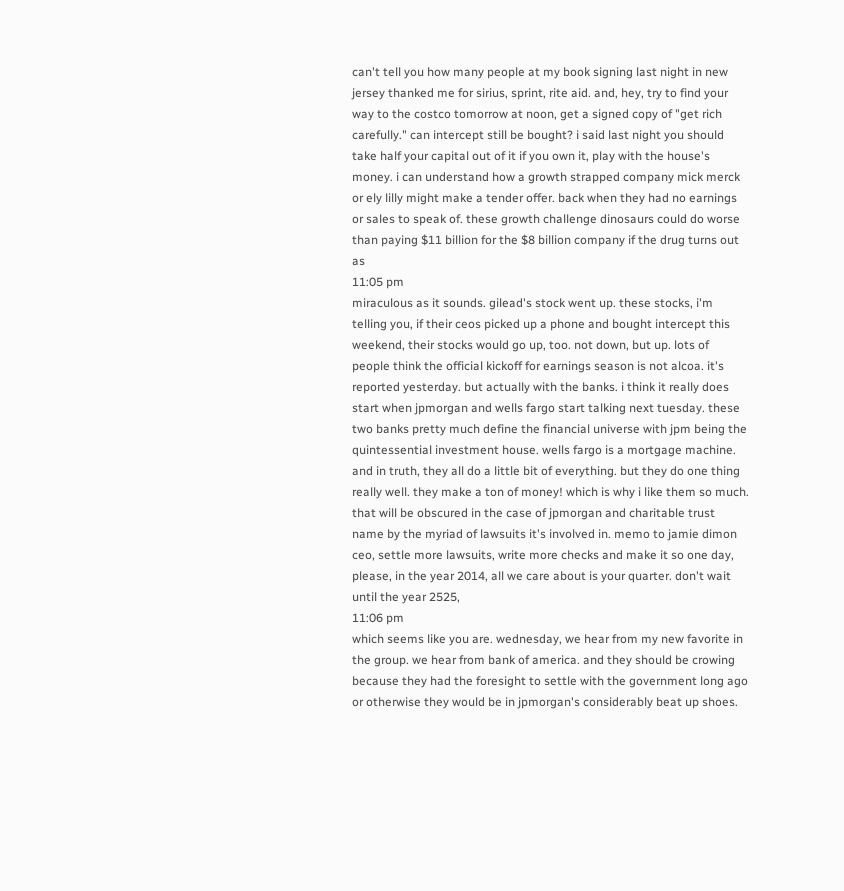can't tell you how many people at my book signing last night in new jersey thanked me for sirius, sprint, rite aid. and, hey, try to find your way to the costco tomorrow at noon, get a signed copy of "get rich carefully." can intercept still be bought? i said last night you should take half your capital out of it if you own it, play with the house's money. i can understand how a growth strapped company mick merck or ely lilly might make a tender offer. back when they had no earnings or sales to speak of. these growth challenge dinosaurs could do worse than paying $11 billion for the $8 billion company if the drug turns out as
11:05 pm
miraculous as it sounds. gilead's stock went up. these stocks, i'm telling you, if their ceos picked up a phone and bought intercept this weekend, their stocks would go up, too. not down, but up. lots of people think the official kickoff for earnings season is not alcoa. it's reported yesterday. but actually with the banks. i think it really does start when jpmorgan and wells fargo start talking next tuesday. these two banks pretty much define the financial universe with jpm being the quintessential investment house. wells fargo is a mortgage machine. and in truth, they all do a little bit of everything. but they do one thing really well. they make a ton of money! which is why i like them so much. that will be obscured in the case of jpmorgan and charitable trust name by the myriad of lawsuits it's involved in. memo to jamie dimon ceo, settle more lawsuits, write more checks and make it so one day, please, in the year 2014, all we care about is your quarter. don't wait until the year 2525,
11:06 pm
which seems like you are. wednesday, we hear from my new favorite in the group. we hear from bank of america. and they should be crowing because they had the foresight to settle with the government long ago or otherwise they would be in jpmorgan's considerably beat up shoes.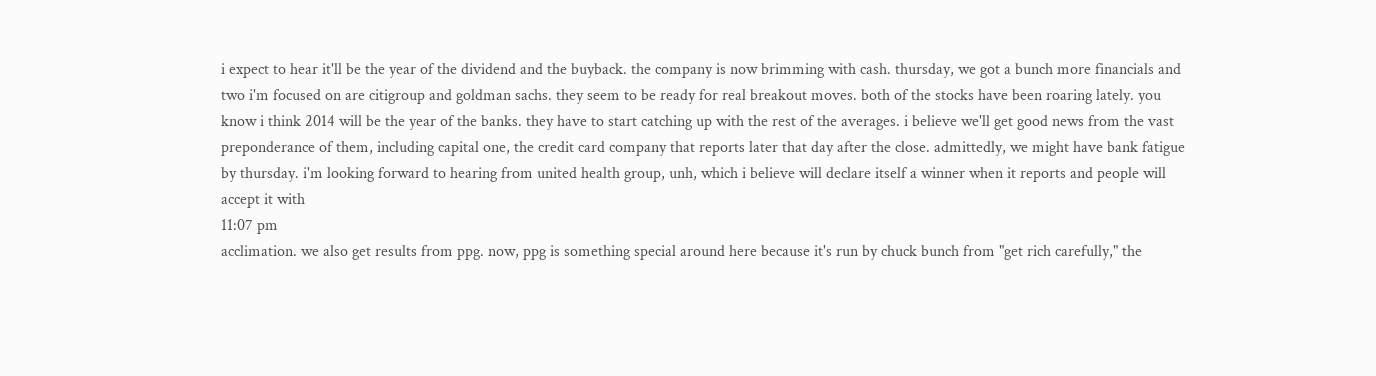i expect to hear it'll be the year of the dividend and the buyback. the company is now brimming with cash. thursday, we got a bunch more financials and two i'm focused on are citigroup and goldman sachs. they seem to be ready for real breakout moves. both of the stocks have been roaring lately. you know i think 2014 will be the year of the banks. they have to start catching up with the rest of the averages. i believe we'll get good news from the vast preponderance of them, including capital one, the credit card company that reports later that day after the close. admittedly, we might have bank fatigue by thursday. i'm looking forward to hearing from united health group, unh, which i believe will declare itself a winner when it reports and people will accept it with
11:07 pm
acclimation. we also get results from ppg. now, ppg is something special around here because it's run by chuck bunch from "get rich carefully," the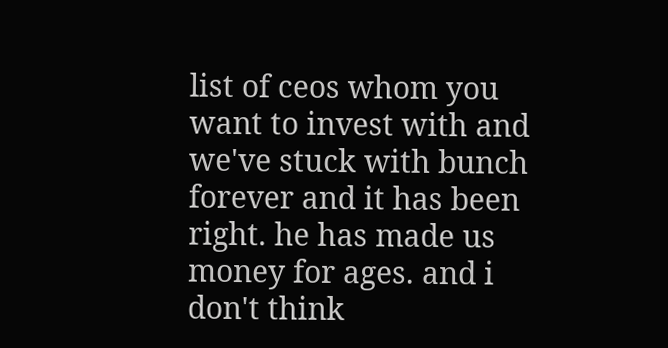list of ceos whom you want to invest with and we've stuck with bunch forever and it has been right. he has made us money for ages. and i don't think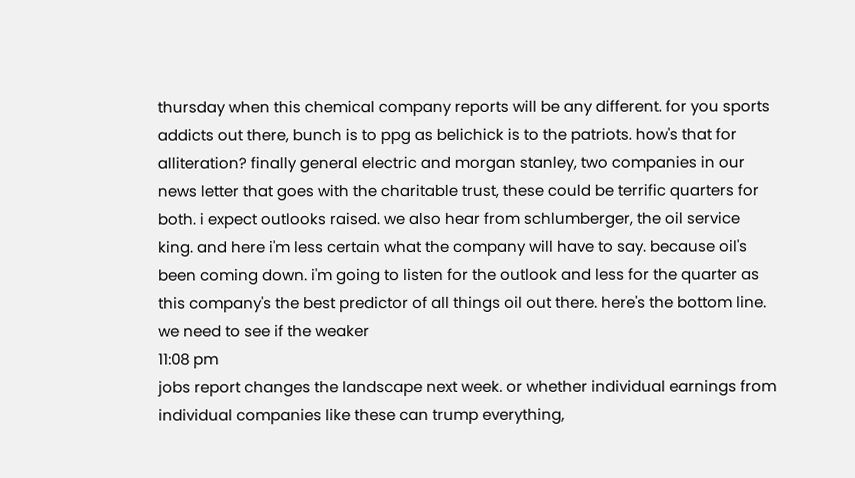thursday when this chemical company reports will be any different. for you sports addicts out there, bunch is to ppg as belichick is to the patriots. how's that for alliteration? finally general electric and morgan stanley, two companies in our news letter that goes with the charitable trust, these could be terrific quarters for both. i expect outlooks raised. we also hear from schlumberger, the oil service king. and here i'm less certain what the company will have to say. because oil's been coming down. i'm going to listen for the outlook and less for the quarter as this company's the best predictor of all things oil out there. here's the bottom line. we need to see if the weaker
11:08 pm
jobs report changes the landscape next week. or whether individual earnings from individual companies like these can trump everything,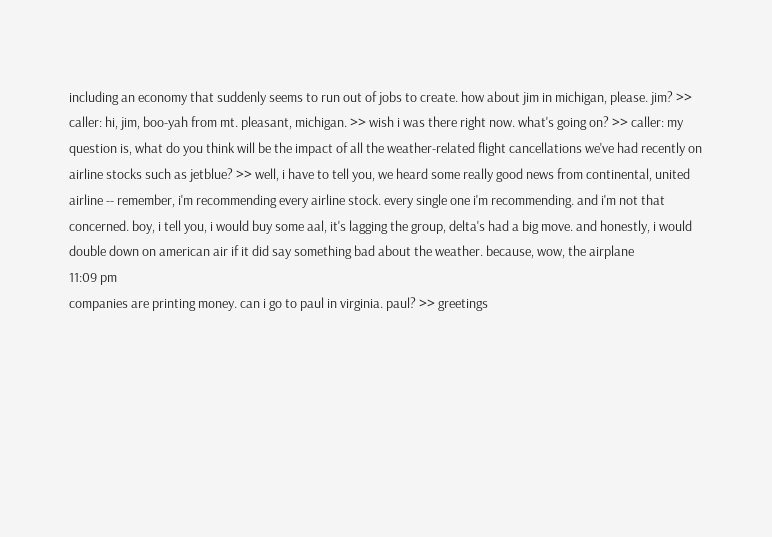including an economy that suddenly seems to run out of jobs to create. how about jim in michigan, please. jim? >> caller: hi, jim, boo-yah from mt. pleasant, michigan. >> wish i was there right now. what's going on? >> caller: my question is, what do you think will be the impact of all the weather-related flight cancellations we've had recently on airline stocks such as jetblue? >> well, i have to tell you, we heard some really good news from continental, united airline -- remember, i'm recommending every airline stock. every single one i'm recommending. and i'm not that concerned. boy, i tell you, i would buy some aal, it's lagging the group, delta's had a big move. and honestly, i would double down on american air if it did say something bad about the weather. because, wow, the airplane
11:09 pm
companies are printing money. can i go to paul in virginia. paul? >> greetings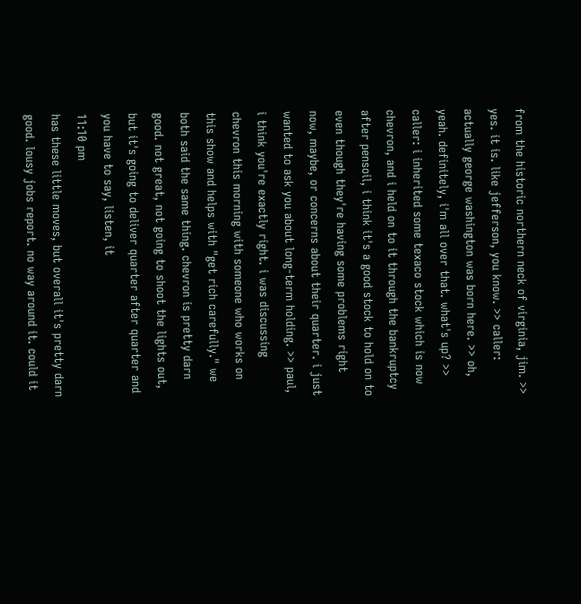from the historic northern neck of virginia, jim. >> yes. it is. like jefferson, you know. >> caller: actually george washington was born here. >> oh, yeah. definitely, i'm all over that. what's up? >> caller: i inherited some texaco stock which is now chevron, and i held on to it through the bankruptcy after pensoil, i think it's a good stock to hold on to even though they're having some problems right now, maybe, or concerns about their quarter. i just wanted to ask you about long-term holding. >> paul, i think you're exactly right. i was discussing chevron this morning with someone who works on this show and helps with "get rich carefully." we both said the same thing. chevron is pretty darn good. not great, not going to shoot the lights out, but it's going to deliver quarter after quarter and you have to say, listen, it
11:10 pm
has these little moves, but overall it's pretty darn good. lousy jobs report. no way around it. could it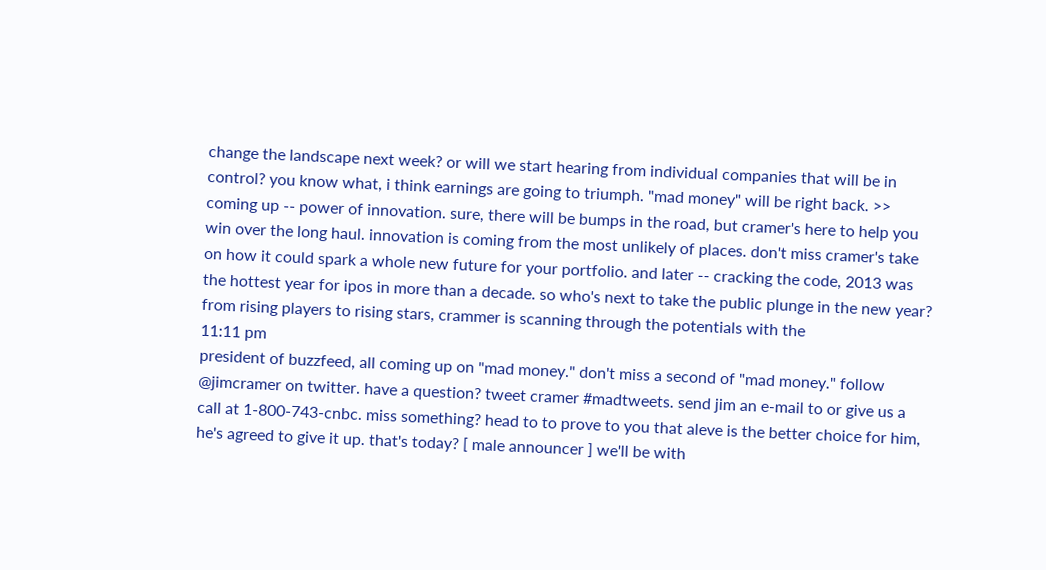change the landscape next week? or will we start hearing from individual companies that will be in control? you know what, i think earnings are going to triumph. "mad money" will be right back. >> coming up -- power of innovation. sure, there will be bumps in the road, but cramer's here to help you win over the long haul. innovation is coming from the most unlikely of places. don't miss cramer's take on how it could spark a whole new future for your portfolio. and later -- cracking the code, 2013 was the hottest year for ipos in more than a decade. so who's next to take the public plunge in the new year? from rising players to rising stars, crammer is scanning through the potentials with the
11:11 pm
president of buzzfeed, all coming up on "mad money." don't miss a second of "mad money." follow @jimcramer on twitter. have a question? tweet cramer #madtweets. send jim an e-mail to or give us a call at 1-800-743-cnbc. miss something? head to to prove to you that aleve is the better choice for him, he's agreed to give it up. that's today? [ male announcer ] we'll be with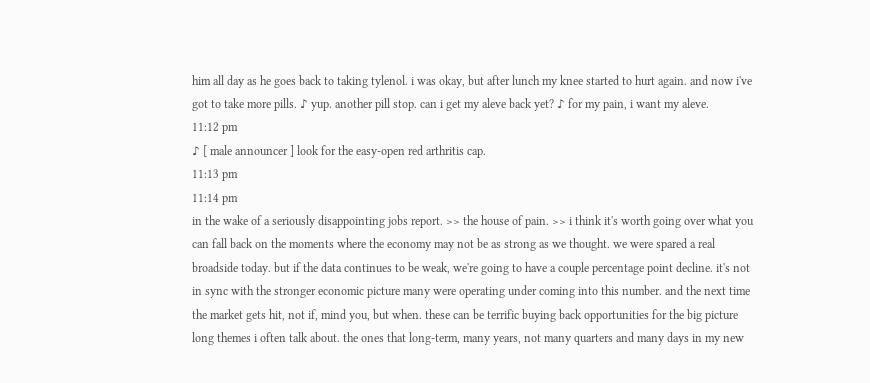him all day as he goes back to taking tylenol. i was okay, but after lunch my knee started to hurt again. and now i've got to take more pills. ♪ yup. another pill stop. can i get my aleve back yet? ♪ for my pain, i want my aleve.
11:12 pm
♪ [ male announcer ] look for the easy-open red arthritis cap.
11:13 pm
11:14 pm
in the wake of a seriously disappointing jobs report. >> the house of pain. >> i think it's worth going over what you can fall back on the moments where the economy may not be as strong as we thought. we were spared a real broadside today. but if the data continues to be weak, we're going to have a couple percentage point decline. it's not in sync with the stronger economic picture many were operating under coming into this number. and the next time the market gets hit, not if, mind you, but when. these can be terrific buying back opportunities for the big picture long themes i often talk about. the ones that long-term, many years, not many quarters and many days in my new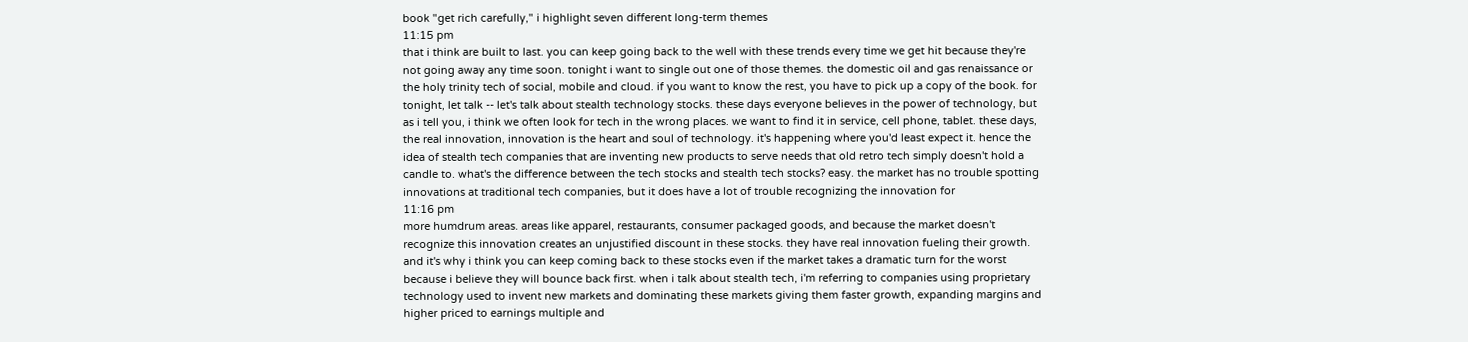book "get rich carefully," i highlight seven different long-term themes
11:15 pm
that i think are built to last. you can keep going back to the well with these trends every time we get hit because they're not going away any time soon. tonight i want to single out one of those themes. the domestic oil and gas renaissance or the holy trinity tech of social, mobile and cloud. if you want to know the rest, you have to pick up a copy of the book. for tonight, let talk -- let's talk about stealth technology stocks. these days everyone believes in the power of technology, but as i tell you, i think we often look for tech in the wrong places. we want to find it in service, cell phone, tablet. these days, the real innovation, innovation is the heart and soul of technology. it's happening where you'd least expect it. hence the idea of stealth tech companies that are inventing new products to serve needs that old retro tech simply doesn't hold a candle to. what's the difference between the tech stocks and stealth tech stocks? easy. the market has no trouble spotting innovations at traditional tech companies, but it does have a lot of trouble recognizing the innovation for
11:16 pm
more humdrum areas. areas like apparel, restaurants, consumer packaged goods, and because the market doesn't recognize this innovation creates an unjustified discount in these stocks. they have real innovation fueling their growth. and it's why i think you can keep coming back to these stocks even if the market takes a dramatic turn for the worst because i believe they will bounce back first. when i talk about stealth tech, i'm referring to companies using proprietary technology used to invent new markets and dominating these markets giving them faster growth, expanding margins and higher priced to earnings multiple and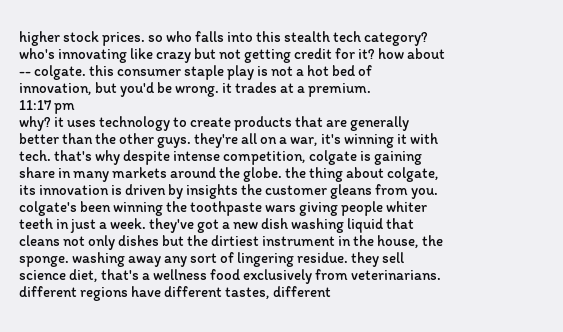higher stock prices. so who falls into this stealth tech category? who's innovating like crazy but not getting credit for it? how about -- colgate. this consumer staple play is not a hot bed of innovation, but you'd be wrong. it trades at a premium.
11:17 pm
why? it uses technology to create products that are generally better than the other guys. they're all on a war, it's winning it with tech. that's why despite intense competition, colgate is gaining share in many markets around the globe. the thing about colgate, its innovation is driven by insights the customer gleans from you. colgate's been winning the toothpaste wars giving people whiter teeth in just a week. they've got a new dish washing liquid that cleans not only dishes but the dirtiest instrument in the house, the sponge. washing away any sort of lingering residue. they sell science diet, that's a wellness food exclusively from veterinarians. different regions have different tastes, different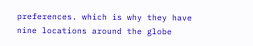preferences. which is why they have nine locations around the globe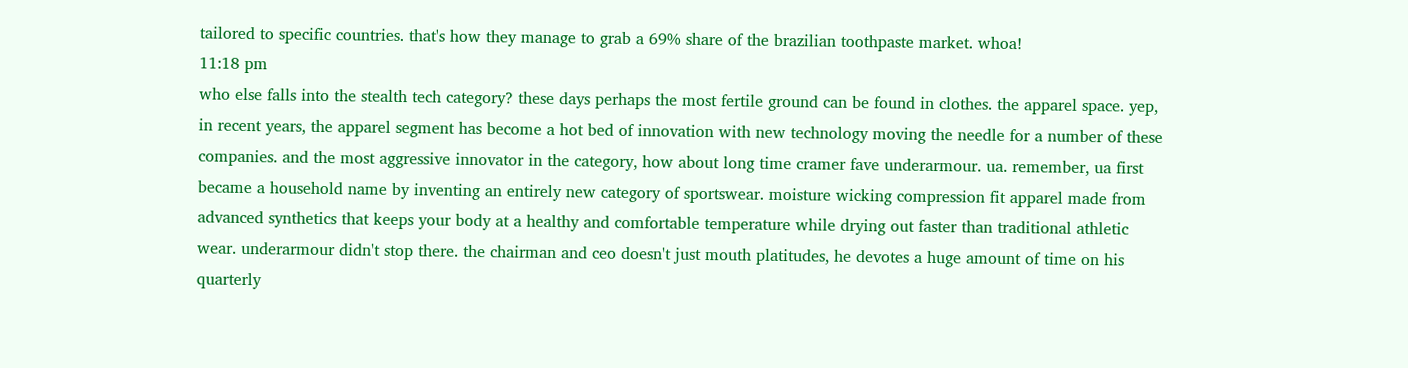tailored to specific countries. that's how they manage to grab a 69% share of the brazilian toothpaste market. whoa!
11:18 pm
who else falls into the stealth tech category? these days perhaps the most fertile ground can be found in clothes. the apparel space. yep, in recent years, the apparel segment has become a hot bed of innovation with new technology moving the needle for a number of these companies. and the most aggressive innovator in the category, how about long time cramer fave underarmour. ua. remember, ua first became a household name by inventing an entirely new category of sportswear. moisture wicking compression fit apparel made from advanced synthetics that keeps your body at a healthy and comfortable temperature while drying out faster than traditional athletic wear. underarmour didn't stop there. the chairman and ceo doesn't just mouth platitudes, he devotes a huge amount of time on his quarterly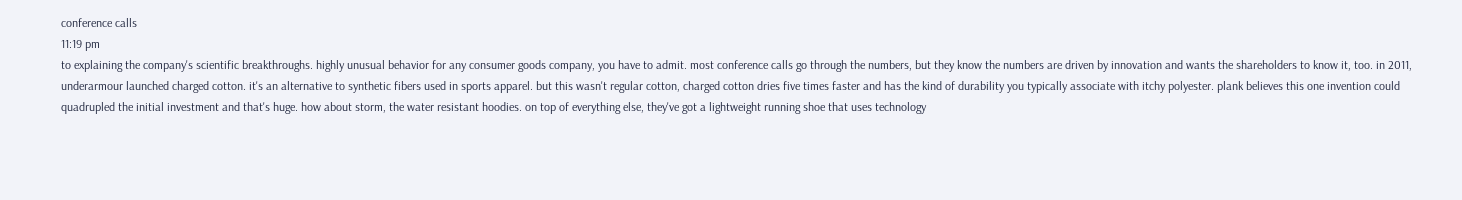conference calls
11:19 pm
to explaining the company's scientific breakthroughs. highly unusual behavior for any consumer goods company, you have to admit. most conference calls go through the numbers, but they know the numbers are driven by innovation and wants the shareholders to know it, too. in 2011, underarmour launched charged cotton. it's an alternative to synthetic fibers used in sports apparel. but this wasn't regular cotton, charged cotton dries five times faster and has the kind of durability you typically associate with itchy polyester. plank believes this one invention could quadrupled the initial investment and that's huge. how about storm, the water resistant hoodies. on top of everything else, they've got a lightweight running shoe that uses technology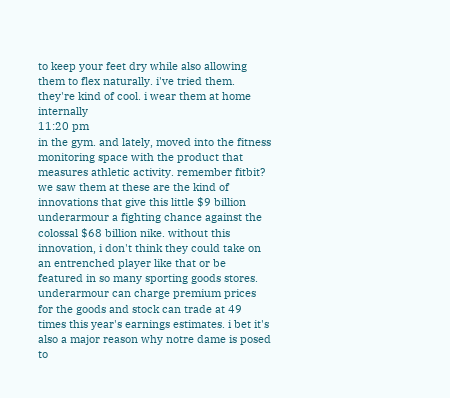to keep your feet dry while also allowing them to flex naturally. i've tried them. they're kind of cool. i wear them at home internally
11:20 pm
in the gym. and lately, moved into the fitness monitoring space with the product that measures athletic activity. remember fitbit? we saw them at these are the kind of innovations that give this little $9 billion underarmour a fighting chance against the colossal $68 billion nike. without this innovation, i don't think they could take on an entrenched player like that or be featured in so many sporting goods stores. underarmour can charge premium prices for the goods and stock can trade at 49 times this year's earnings estimates. i bet it's also a major reason why notre dame is posed to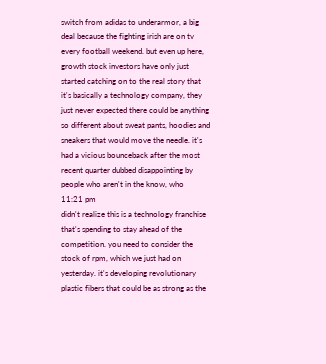switch from adidas to underarmor, a big deal because the fighting irish are on tv every football weekend. but even up here, growth stock investors have only just started catching on to the real story that it's basically a technology company, they just never expected there could be anything so different about sweat pants, hoodies and sneakers that would move the needle. it's had a vicious bounceback after the most recent quarter dubbed disappointing by people who aren't in the know, who
11:21 pm
didn't realize this is a technology franchise that's spending to stay ahead of the competition. you need to consider the stock of rpm, which we just had on yesterday. it's developing revolutionary plastic fibers that could be as strong as the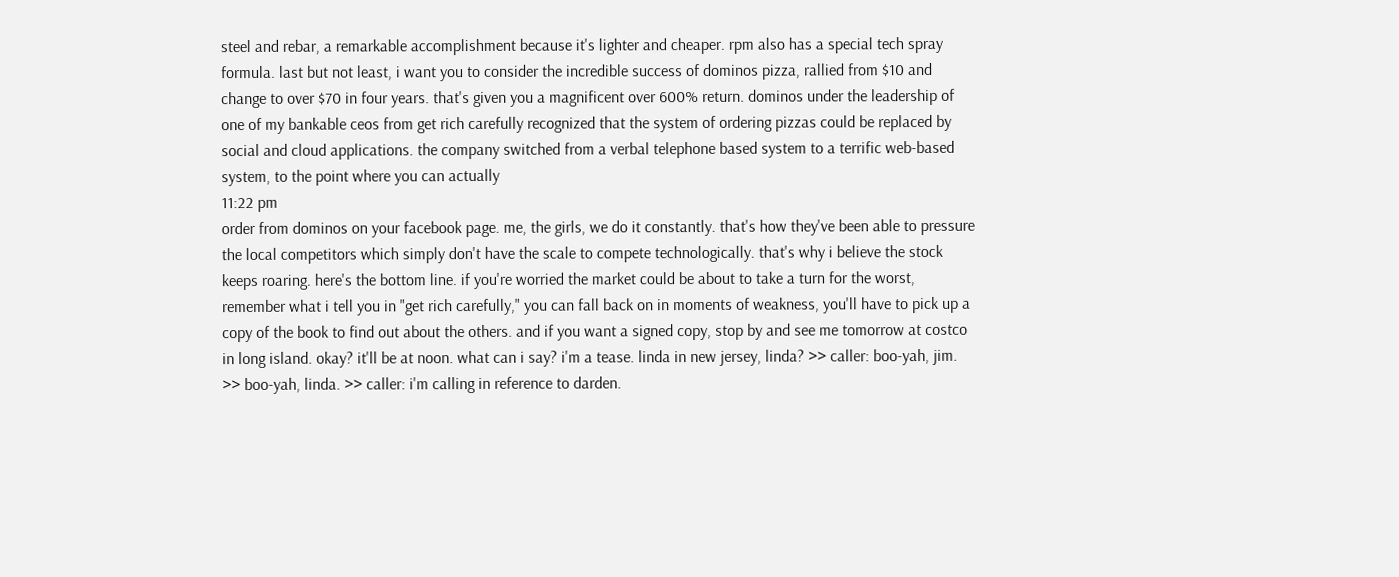steel and rebar, a remarkable accomplishment because it's lighter and cheaper. rpm also has a special tech spray formula. last but not least, i want you to consider the incredible success of dominos pizza, rallied from $10 and change to over $70 in four years. that's given you a magnificent over 600% return. dominos under the leadership of one of my bankable ceos from get rich carefully recognized that the system of ordering pizzas could be replaced by social and cloud applications. the company switched from a verbal telephone based system to a terrific web-based system, to the point where you can actually
11:22 pm
order from dominos on your facebook page. me, the girls, we do it constantly. that's how they've been able to pressure the local competitors which simply don't have the scale to compete technologically. that's why i believe the stock keeps roaring. here's the bottom line. if you're worried the market could be about to take a turn for the worst, remember what i tell you in "get rich carefully," you can fall back on in moments of weakness, you'll have to pick up a copy of the book to find out about the others. and if you want a signed copy, stop by and see me tomorrow at costco in long island. okay? it'll be at noon. what can i say? i'm a tease. linda in new jersey, linda? >> caller: boo-yah, jim. >> boo-yah, linda. >> caller: i'm calling in reference to darden.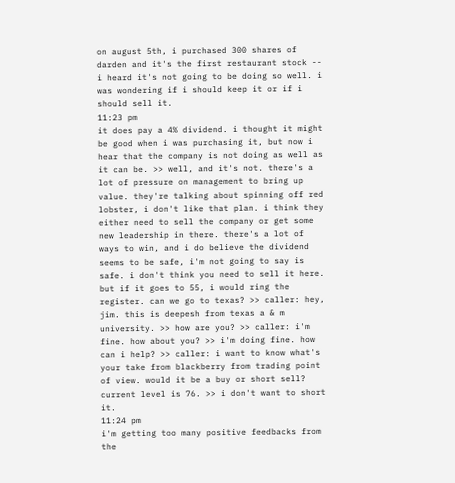on august 5th, i purchased 300 shares of darden and it's the first restaurant stock -- i heard it's not going to be doing so well. i was wondering if i should keep it or if i should sell it.
11:23 pm
it does pay a 4% dividend. i thought it might be good when i was purchasing it, but now i hear that the company is not doing as well as it can be. >> well, and it's not. there's a lot of pressure on management to bring up value. they're talking about spinning off red lobster, i don't like that plan. i think they either need to sell the company or get some new leadership in there. there's a lot of ways to win, and i do believe the dividend seems to be safe, i'm not going to say is safe. i don't think you need to sell it here. but if it goes to 55, i would ring the register. can we go to texas? >> caller: hey, jim. this is deepesh from texas a & m university. >> how are you? >> caller: i'm fine. how about you? >> i'm doing fine. how can i help? >> caller: i want to know what's your take from blackberry from trading point of view. would it be a buy or short sell? current level is 76. >> i don't want to short it.
11:24 pm
i'm getting too many positive feedbacks from the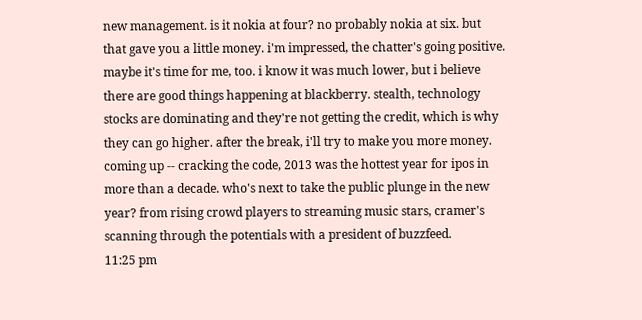new management. is it nokia at four? no probably nokia at six. but that gave you a little money. i'm impressed, the chatter's going positive. maybe it's time for me, too. i know it was much lower, but i believe there are good things happening at blackberry. stealth, technology stocks are dominating and they're not getting the credit, which is why they can go higher. after the break, i'll try to make you more money. coming up -- cracking the code, 2013 was the hottest year for ipos in more than a decade. who's next to take the public plunge in the new year? from rising crowd players to streaming music stars, cramer's scanning through the potentials with a president of buzzfeed.
11:25 pm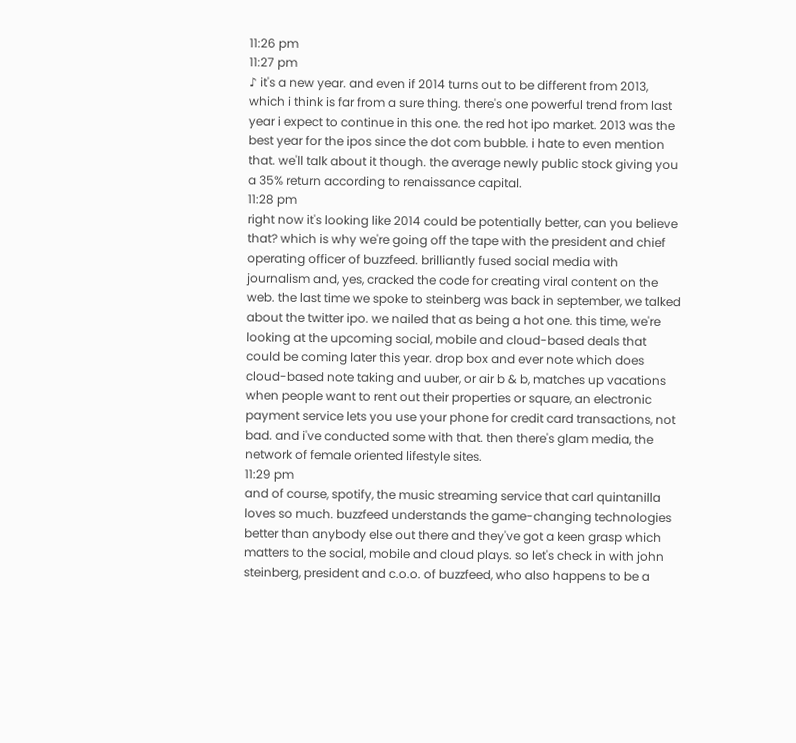11:26 pm
11:27 pm
♪ it's a new year. and even if 2014 turns out to be different from 2013, which i think is far from a sure thing. there's one powerful trend from last year i expect to continue in this one. the red hot ipo market. 2013 was the best year for the ipos since the dot com bubble. i hate to even mention that. we'll talk about it though. the average newly public stock giving you a 35% return according to renaissance capital.
11:28 pm
right now it's looking like 2014 could be potentially better, can you believe that? which is why we're going off the tape with the president and chief operating officer of buzzfeed. brilliantly fused social media with journalism and, yes, cracked the code for creating viral content on the web. the last time we spoke to steinberg was back in september, we talked about the twitter ipo. we nailed that as being a hot one. this time, we're looking at the upcoming social, mobile and cloud-based deals that could be coming later this year. drop box and ever note which does cloud-based note taking and uuber, or air b & b, matches up vacations when people want to rent out their properties or square, an electronic payment service lets you use your phone for credit card transactions, not bad. and i've conducted some with that. then there's glam media, the network of female oriented lifestyle sites.
11:29 pm
and of course, spotify, the music streaming service that carl quintanilla loves so much. buzzfeed understands the game-changing technologies better than anybody else out there and they've got a keen grasp which matters to the social, mobile and cloud plays. so let's check in with john steinberg, president and c.o.o. of buzzfeed, who also happens to be a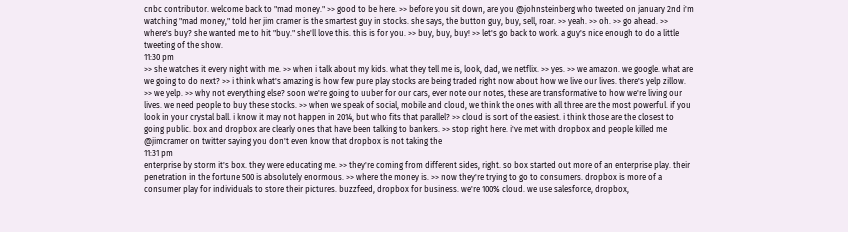cnbc contributor. welcome back to "mad money." >> good to be here. >> before you sit down, are you @johnsteinberg who tweeted on january 2nd i'm watching "mad money," told her jim cramer is the smartest guy in stocks. she says, the button guy, buy, sell, roar. >> yeah. >> oh. >> go ahead. >> where's buy? she wanted me to hit "buy." she'll love this. this is for you. >> buy, buy, buy! >> let's go back to work. a guy's nice enough to do a little tweeting of the show.
11:30 pm
>> she watches it every night with me. >> when i talk about my kids. what they tell me is, look, dad, we netflix. >> yes. >> we amazon. we google. what are we going to do next? >> i think what's amazing is how few pure play stocks are being traded right now about how we live our lives. there's yelp zillow. >> we yelp. >> why not everything else? soon we're going to uuber for our cars, ever note our notes, these are transformative to how we're living our lives. we need people to buy these stocks. >> when we speak of social, mobile and cloud, we think the ones with all three are the most powerful. if you look in your crystal ball. i know it may not happen in 2014, but who fits that parallel? >> cloud is sort of the easiest. i think those are the closest to going public. box and dropbox are clearly ones that have been talking to bankers. >> stop right here. i've met with dropbox and people killed me @jimcramer on twitter saying you don't even know that dropbox is not taking the
11:31 pm
enterprise by storm it's box. they were educating me. >> they're coming from different sides, right. so box started out more of an enterprise play. their penetration in the fortune 500 is absolutely enormous. >> where the money is. >> now they're trying to go to consumers. dropbox is more of a consumer play for individuals to store their pictures. buzzfeed, dropbox for business. we're 100% cloud. we use salesforce, dropbox,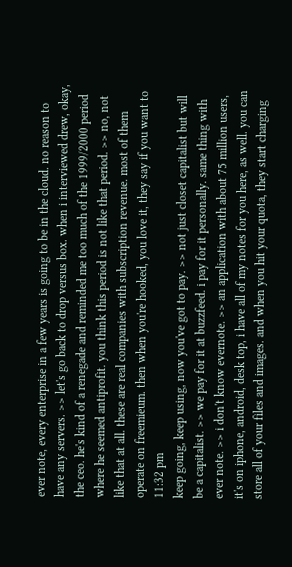ever note, every enterprise in a few years is going to be in the cloud. no reason to have any servers. >> let's go back to drop versus box. when i interviewed drew, okay, the ceo. he's kind of a renegade and reminded me too much of the 1999/2000 period where he seemed antiprofit. you think this period is not like that period. >> no, not like that at all. these are real companies with subscription revenue. most of them operate on freemieum. then when you're hooked, you love it, they say if you want to
11:32 pm
keep going, keep using, now you've got to pay. >> not just closet capitalist but will be a capitalist. >> we pay for it at buzzfeed. i pay for it personally. same thing with ever note. >> i don't know evernote. >> an application with about 75 million users, it's on iphone, android, desk top, i have all of my notes for you here, as well. you can store all of your files and images. and when you hit your quota, they start charging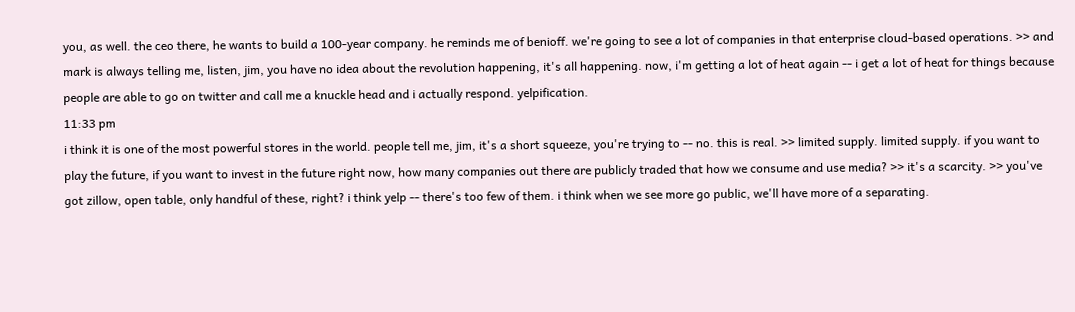you, as well. the ceo there, he wants to build a 100-year company. he reminds me of benioff. we're going to see a lot of companies in that enterprise cloud-based operations. >> and mark is always telling me, listen, jim, you have no idea about the revolution happening, it's all happening. now, i'm getting a lot of heat again -- i get a lot of heat for things because people are able to go on twitter and call me a knuckle head and i actually respond. yelpification.
11:33 pm
i think it is one of the most powerful stores in the world. people tell me, jim, it's a short squeeze, you're trying to -- no. this is real. >> limited supply. limited supply. if you want to play the future, if you want to invest in the future right now, how many companies out there are publicly traded that how we consume and use media? >> it's a scarcity. >> you've got zillow, open table, only handful of these, right? i think yelp -- there's too few of them. i think when we see more go public, we'll have more of a separating.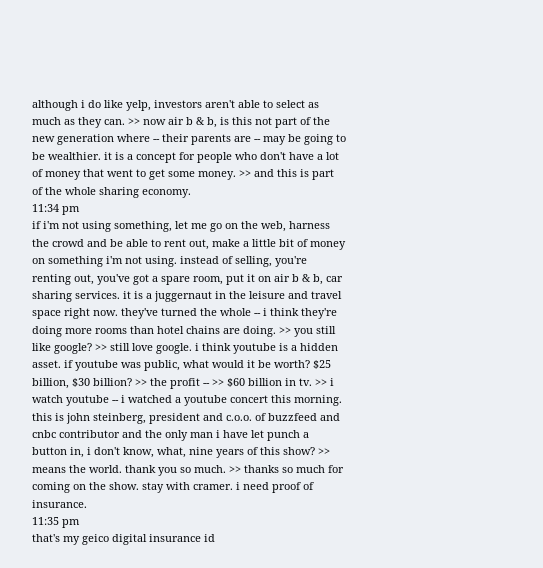although i do like yelp, investors aren't able to select as much as they can. >> now air b & b, is this not part of the new generation where -- their parents are -- may be going to be wealthier. it is a concept for people who don't have a lot of money that went to get some money. >> and this is part of the whole sharing economy.
11:34 pm
if i'm not using something, let me go on the web, harness the crowd and be able to rent out, make a little bit of money on something i'm not using. instead of selling, you're renting out, you've got a spare room, put it on air b & b, car sharing services. it is a juggernaut in the leisure and travel space right now. they've turned the whole -- i think they're doing more rooms than hotel chains are doing. >> you still like google? >> still love google. i think youtube is a hidden asset. if youtube was public, what would it be worth? $25 billion, $30 billion? >> the profit -- >> $60 billion in tv. >> i watch youtube -- i watched a youtube concert this morning. this is john steinberg, president and c.o.o. of buzzfeed and cnbc contributor and the only man i have let punch a button in, i don't know, what, nine years of this show? >> means the world. thank you so much. >> thanks so much for coming on the show. stay with cramer. i need proof of insurance.
11:35 pm
that's my geico digital insurance id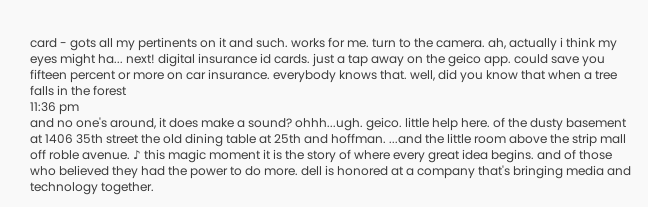card - gots all my pertinents on it and such. works for me. turn to the camera. ah, actually i think my eyes might ha... next! digital insurance id cards. just a tap away on the geico app. could save you fifteen percent or more on car insurance. everybody knows that. well, did you know that when a tree falls in the forest
11:36 pm
and no one's around, it does make a sound? ohhh...ugh. geico. little help here. of the dusty basement at 1406 35th street the old dining table at 25th and hoffman. ...and the little room above the strip mall off roble avenue. ♪ this magic moment it is the story of where every great idea begins. and of those who believed they had the power to do more. dell is honored at a company that's bringing media and technology together.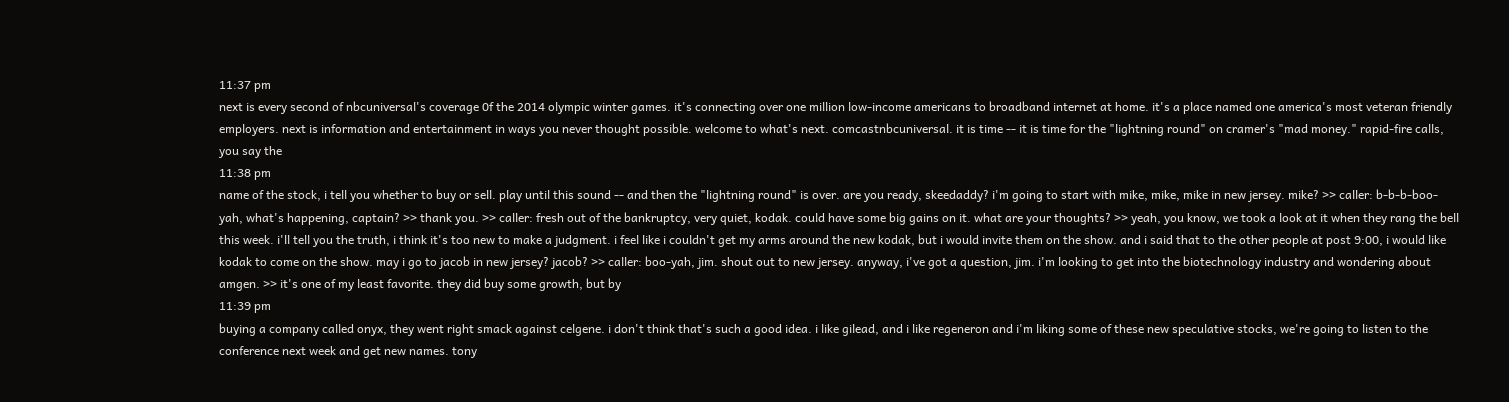11:37 pm
next is every second of nbcuniversal's coverage 0f the 2014 olympic winter games. it's connecting over one million low-income americans to broadband internet at home. it's a place named one america's most veteran friendly employers. next is information and entertainment in ways you never thought possible. welcome to what's next. comcastnbcuniversal. it is time -- it is time for the "lightning round" on cramer's "mad money." rapid-fire calls, you say the
11:38 pm
name of the stock, i tell you whether to buy or sell. play until this sound -- and then the "lightning round" is over. are you ready, skeedaddy? i'm going to start with mike, mike, mike in new jersey. mike? >> caller: b-b-b-boo-yah, what's happening, captain? >> thank you. >> caller: fresh out of the bankruptcy, very quiet, kodak. could have some big gains on it. what are your thoughts? >> yeah, you know, we took a look at it when they rang the bell this week. i'll tell you the truth, i think it's too new to make a judgment. i feel like i couldn't get my arms around the new kodak, but i would invite them on the show. and i said that to the other people at post 9:00, i would like kodak to come on the show. may i go to jacob in new jersey? jacob? >> caller: boo-yah, jim. shout out to new jersey. anyway, i've got a question, jim. i'm looking to get into the biotechnology industry and wondering about amgen. >> it's one of my least favorite. they did buy some growth, but by
11:39 pm
buying a company called onyx, they went right smack against celgene. i don't think that's such a good idea. i like gilead, and i like regeneron and i'm liking some of these new speculative stocks, we're going to listen to the conference next week and get new names. tony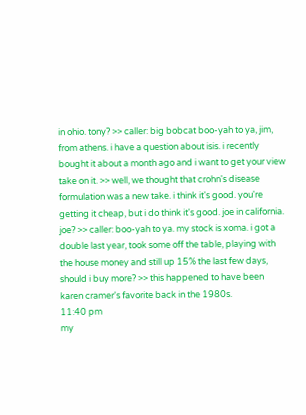in ohio. tony? >> caller: big bobcat boo-yah to ya, jim, from athens. i have a question about isis. i recently bought it about a month ago and i want to get your view take on it. >> well, we thought that crohn's disease formulation was a new take. i think it's good. you're getting it cheap, but i do think it's good. joe in california. joe? >> caller: boo-yah to ya. my stock is xoma. i got a double last year, took some off the table, playing with the house money and still up 15% the last few days, should i buy more? >> this happened to have been karen cramer's favorite back in the 1980s.
11:40 pm
my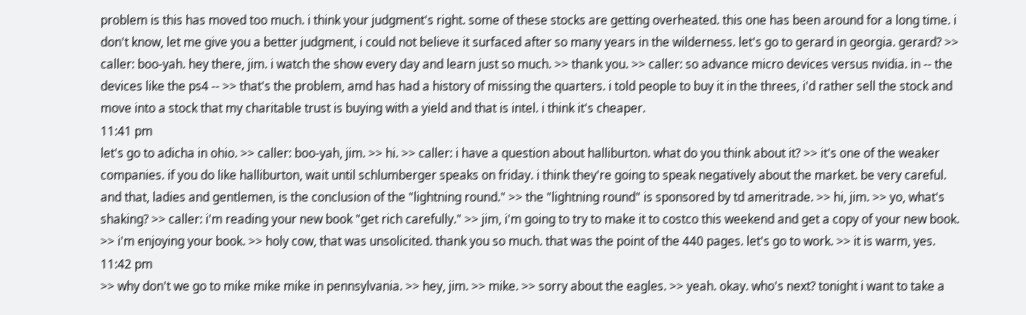problem is this has moved too much. i think your judgment's right. some of these stocks are getting overheated. this one has been around for a long time. i don't know, let me give you a better judgment, i could not believe it surfaced after so many years in the wilderness. let's go to gerard in georgia. gerard? >> caller: boo-yah. hey there, jim. i watch the show every day and learn just so much. >> thank you. >> caller: so advance micro devices versus nvidia. in -- the devices like the ps4 -- >> that's the problem, amd has had a history of missing the quarters. i told people to buy it in the threes, i'd rather sell the stock and move into a stock that my charitable trust is buying with a yield and that is intel. i think it's cheaper.
11:41 pm
let's go to adicha in ohio. >> caller: boo-yah, jim. >> hi. >> caller: i have a question about halliburton. what do you think about it? >> it's one of the weaker companies. if you do like halliburton, wait until schlumberger speaks on friday. i think they're going to speak negatively about the market. be very careful. and that, ladies and gentlemen, is the conclusion of the "lightning round." >> the "lightning round" is sponsored by td ameritrade. >> hi, jim. >> yo, what's shaking? >> caller: i'm reading your new book "get rich carefully." >> jim, i'm going to try to make it to costco this weekend and get a copy of your new book. >> i'm enjoying your book. >> holy cow, that was unsolicited. thank you so much. that was the point of the 440 pages. let's go to work. >> it is warm, yes.
11:42 pm
>> why don't we go to mike mike mike in pennsylvania. >> hey, jim. >> mike. >> sorry about the eagles. >> yeah. okay. who's next? tonight i want to take a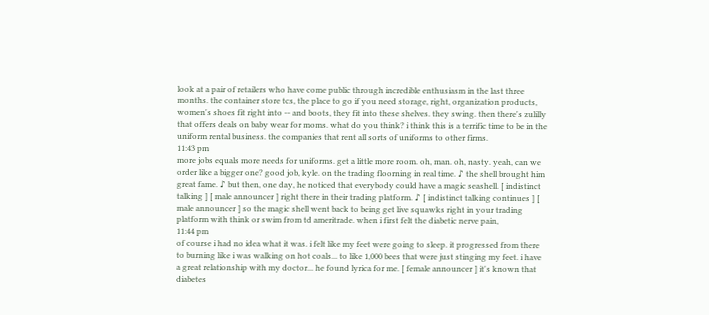look at a pair of retailers who have come public through incredible enthusiasm in the last three months. the container store tcs, the place to go if you need storage, right, organization products, women's shoes fit right into -- and boots, they fit into these shelves. they swing. then there's zulilly that offers deals on baby wear for moms. what do you think? i think this is a terrific time to be in the uniform rental business. the companies that rent all sorts of uniforms to other firms.
11:43 pm
more jobs equals more needs for uniforms. get a little more room. oh, man. oh, nasty. yeah, can we order like a bigger one? good job, kyle. on the trading floorning in real time. ♪ the shell brought him great fame. ♪ but then, one day, he noticed that everybody could have a magic seashell. [ indistinct talking ] [ male announcer ] right there in their trading platform. ♪ [ indistinct talking continues ] [ male announcer ] so the magic shell went back to being get live squawks right in your trading platform with think or swim from td ameritrade. when i first felt the diabetic nerve pain,
11:44 pm
of course i had no idea what it was. i felt like my feet were going to sleep. it progressed from there to burning like i was walking on hot coals... to like 1,000 bees that were just stinging my feet. i have a great relationship with my doctor... he found lyrica for me. [ female announcer ] it's known that diabetes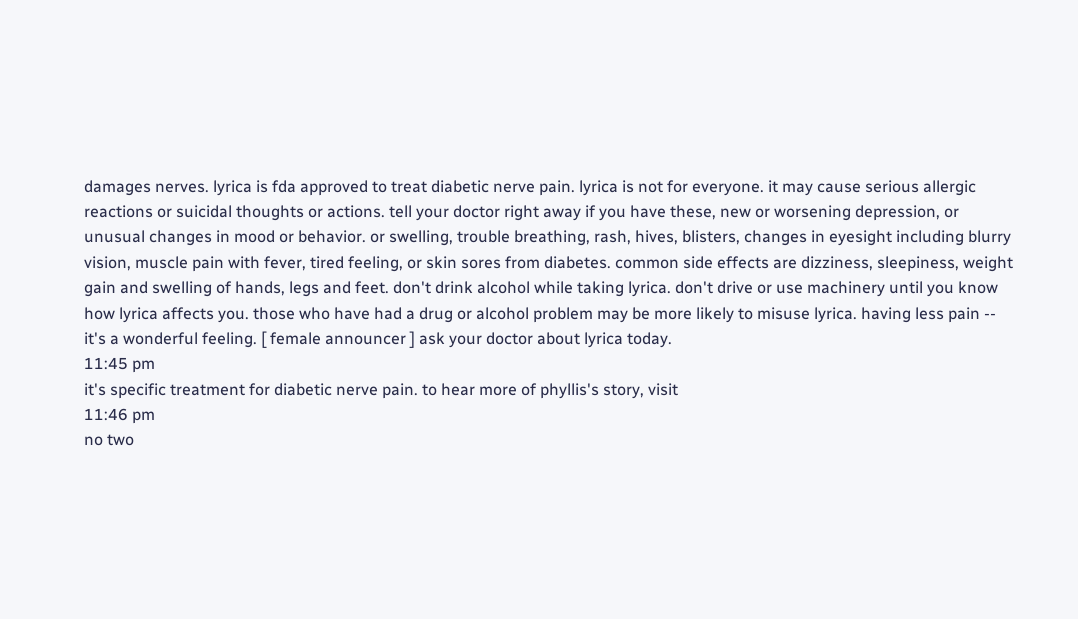damages nerves. lyrica is fda approved to treat diabetic nerve pain. lyrica is not for everyone. it may cause serious allergic reactions or suicidal thoughts or actions. tell your doctor right away if you have these, new or worsening depression, or unusual changes in mood or behavior. or swelling, trouble breathing, rash, hives, blisters, changes in eyesight including blurry vision, muscle pain with fever, tired feeling, or skin sores from diabetes. common side effects are dizziness, sleepiness, weight gain and swelling of hands, legs and feet. don't drink alcohol while taking lyrica. don't drive or use machinery until you know how lyrica affects you. those who have had a drug or alcohol problem may be more likely to misuse lyrica. having less pain -- it's a wonderful feeling. [ female announcer ] ask your doctor about lyrica today.
11:45 pm
it's specific treatment for diabetic nerve pain. to hear more of phyllis's story, visit
11:46 pm
no two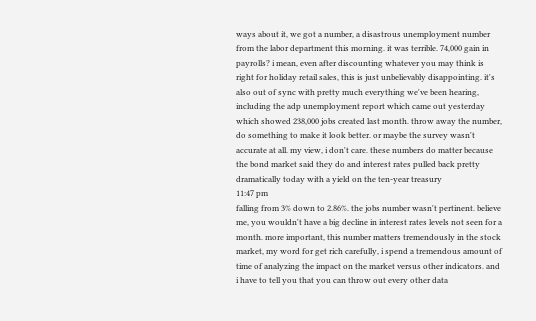ways about it, we got a number, a disastrous unemployment number from the labor department this morning. it was terrible. 74,000 gain in payrolls? i mean, even after discounting whatever you may think is right for holiday retail sales, this is just unbelievably disappointing. it's also out of sync with pretty much everything we've been hearing, including the adp unemployment report which came out yesterday which showed 238,000 jobs created last month. throw away the number, do something to make it look better. or maybe the survey wasn't accurate at all. my view, i don't care. these numbers do matter because the bond market said they do and interest rates pulled back pretty dramatically today with a yield on the ten-year treasury
11:47 pm
falling from 3% down to 2.86%. the jobs number wasn't pertinent. believe me, you wouldn't have a big decline in interest rates levels not seen for a month. more important, this number matters tremendously in the stock market, my word for get rich carefully, i spend a tremendous amount of time of analyzing the impact on the market versus other indicators. and i have to tell you that you can throw out every other data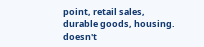point, retail sales, durable goods, housing. doesn't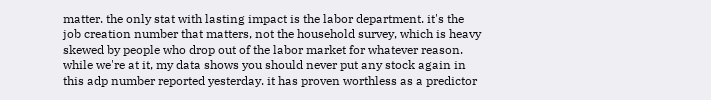matter. the only stat with lasting impact is the labor department. it's the job creation number that matters, not the household survey, which is heavy skewed by people who drop out of the labor market for whatever reason. while we're at it, my data shows you should never put any stock again in this adp number reported yesterday. it has proven worthless as a predictor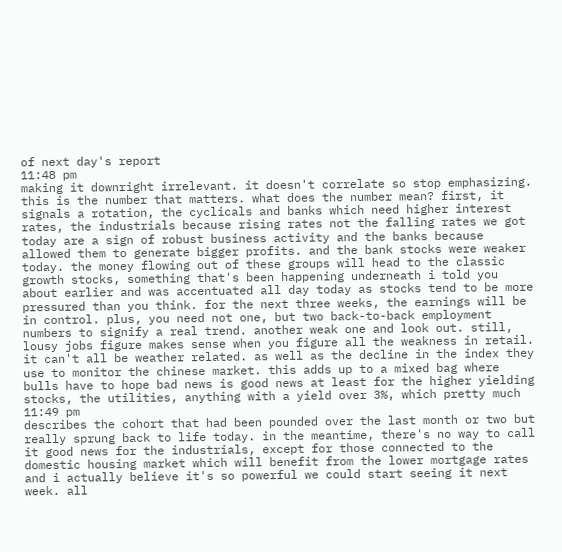of next day's report
11:48 pm
making it downright irrelevant. it doesn't correlate so stop emphasizing. this is the number that matters. what does the number mean? first, it signals a rotation, the cyclicals and banks which need higher interest rates, the industrials because rising rates not the falling rates we got today are a sign of robust business activity and the banks because allowed them to generate bigger profits. and the bank stocks were weaker today. the money flowing out of these groups will head to the classic growth stocks, something that's been happening underneath i told you about earlier and was accentuated all day today as stocks tend to be more pressured than you think. for the next three weeks, the earnings will be in control. plus, you need not one, but two back-to-back employment numbers to signify a real trend. another weak one and look out. still, lousy jobs figure makes sense when you figure all the weakness in retail. it can't all be weather related. as well as the decline in the index they use to monitor the chinese market. this adds up to a mixed bag where bulls have to hope bad news is good news at least for the higher yielding stocks, the utilities, anything with a yield over 3%, which pretty much
11:49 pm
describes the cohort that had been pounded over the last month or two but really sprung back to life today. in the meantime, there's no way to call it good news for the industrials, except for those connected to the domestic housing market which will benefit from the lower mortgage rates and i actually believe it's so powerful we could start seeing it next week. all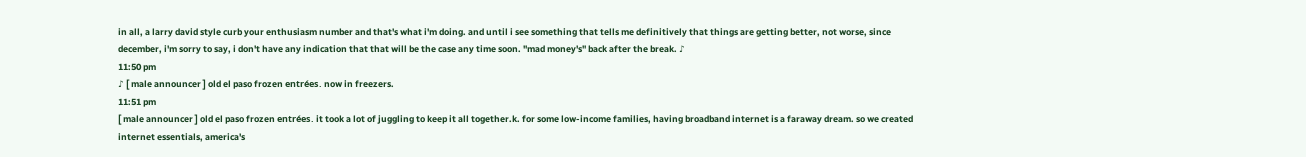in all, a larry david style curb your enthusiasm number and that's what i'm doing. and until i see something that tells me definitively that things are getting better, not worse, since december, i'm sorry to say, i don't have any indication that that will be the case any time soon. "mad money's" back after the break. ♪
11:50 pm
♪ [ male announcer ] old el paso frozen entrées. now in freezers.
11:51 pm
[ male announcer ] old el paso frozen entrées. it took a lot of juggling to keep it all together.k. for some low-income families, having broadband internet is a faraway dream. so we created internet essentials, america's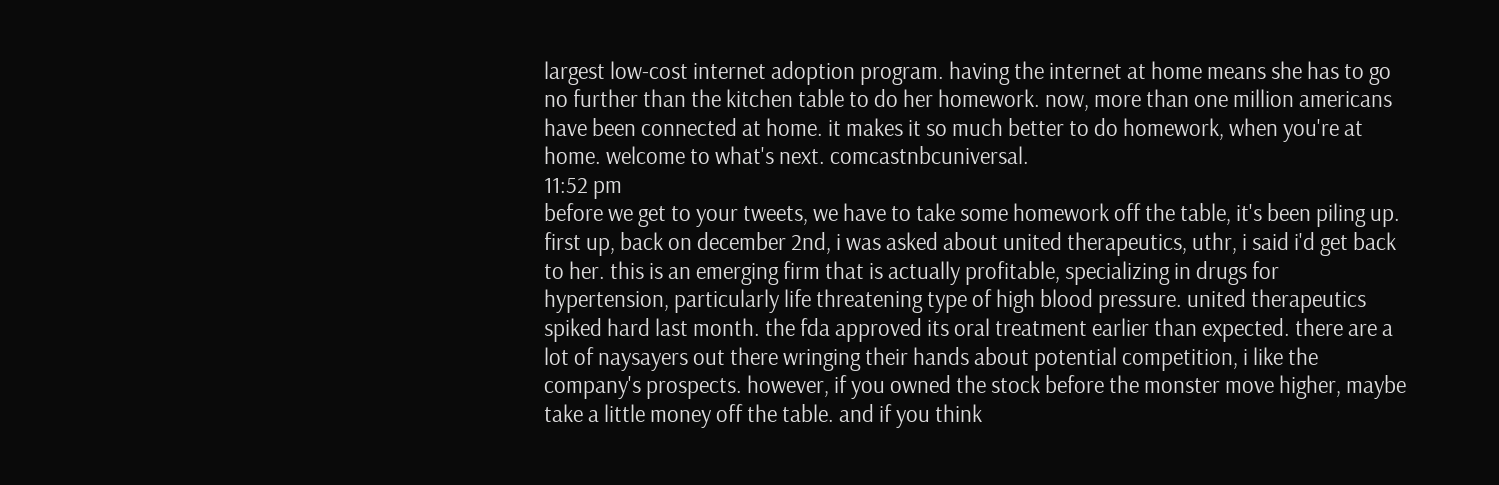largest low-cost internet adoption program. having the internet at home means she has to go no further than the kitchen table to do her homework. now, more than one million americans have been connected at home. it makes it so much better to do homework, when you're at home. welcome to what's next. comcastnbcuniversal.
11:52 pm
before we get to your tweets, we have to take some homework off the table, it's been piling up. first up, back on december 2nd, i was asked about united therapeutics, uthr, i said i'd get back to her. this is an emerging firm that is actually profitable, specializing in drugs for hypertension, particularly life threatening type of high blood pressure. united therapeutics spiked hard last month. the fda approved its oral treatment earlier than expected. there are a lot of naysayers out there wringing their hands about potential competition, i like the company's prospects. however, if you owned the stock before the monster move higher, maybe take a little money off the table. and if you think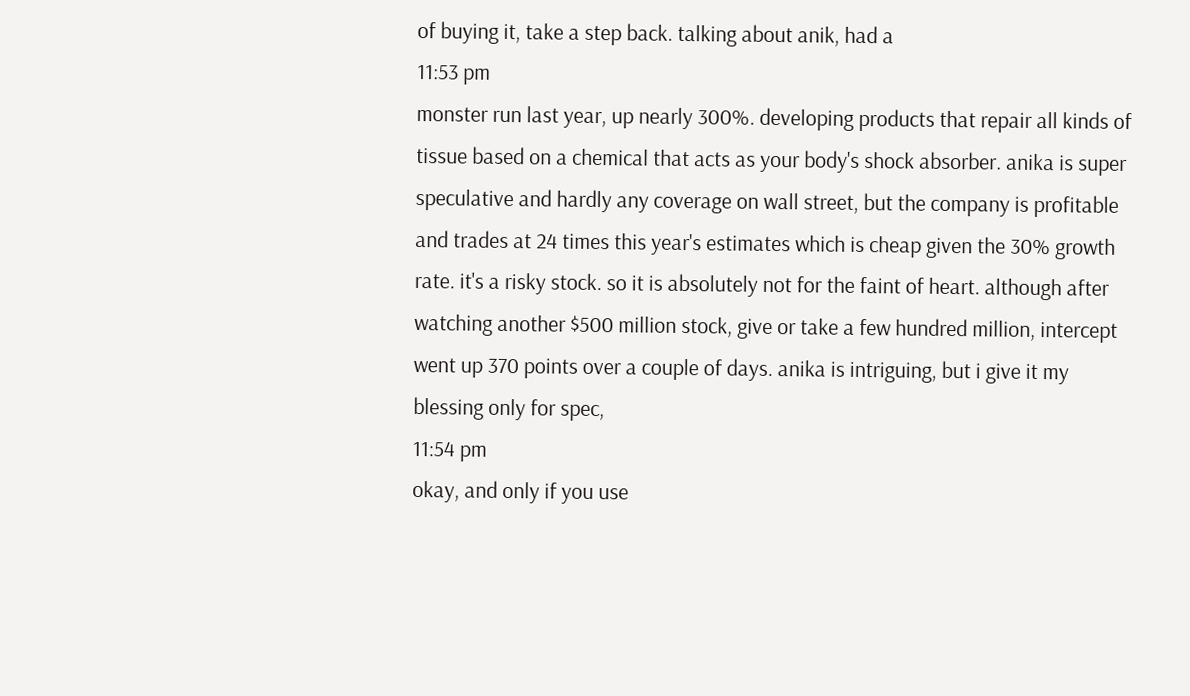of buying it, take a step back. talking about anik, had a
11:53 pm
monster run last year, up nearly 300%. developing products that repair all kinds of tissue based on a chemical that acts as your body's shock absorber. anika is super speculative and hardly any coverage on wall street, but the company is profitable and trades at 24 times this year's estimates which is cheap given the 30% growth rate. it's a risky stock. so it is absolutely not for the faint of heart. although after watching another $500 million stock, give or take a few hundred million, intercept went up 370 points over a couple of days. anika is intriguing, but i give it my blessing only for spec,
11:54 pm
okay, and only if you use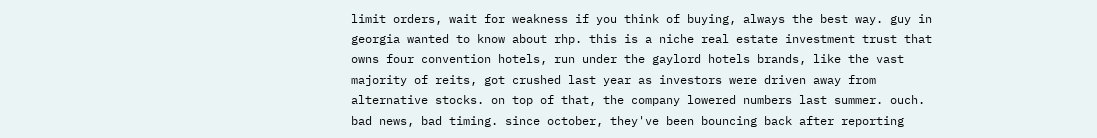limit orders, wait for weakness if you think of buying, always the best way. guy in georgia wanted to know about rhp. this is a niche real estate investment trust that owns four convention hotels, run under the gaylord hotels brands, like the vast majority of reits, got crushed last year as investors were driven away from alternative stocks. on top of that, the company lowered numbers last summer. ouch. bad news, bad timing. since october, they've been bouncing back after reporting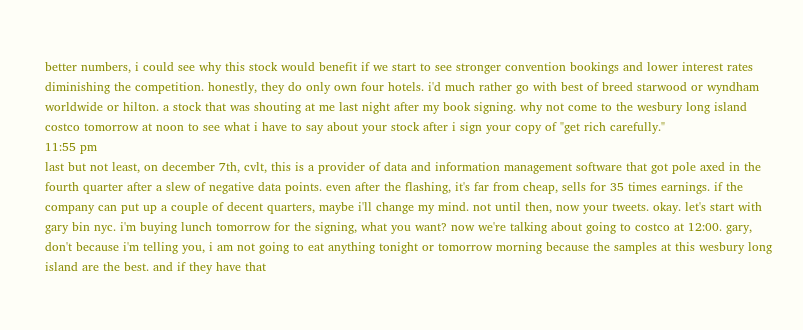better numbers, i could see why this stock would benefit if we start to see stronger convention bookings and lower interest rates diminishing the competition. honestly, they do only own four hotels. i'd much rather go with best of breed starwood or wyndham worldwide or hilton. a stock that was shouting at me last night after my book signing. why not come to the wesbury long island costco tomorrow at noon to see what i have to say about your stock after i sign your copy of "get rich carefully."
11:55 pm
last but not least, on december 7th, cvlt, this is a provider of data and information management software that got pole axed in the fourth quarter after a slew of negative data points. even after the flashing, it's far from cheap, sells for 35 times earnings. if the company can put up a couple of decent quarters, maybe i'll change my mind. not until then, now your tweets. okay. let's start with gary bin nyc. i'm buying lunch tomorrow for the signing, what you want? now we're talking about going to costco at 12:00. gary, don't because i'm telling you, i am not going to eat anything tonight or tomorrow morning because the samples at this wesbury long island are the best. and if they have that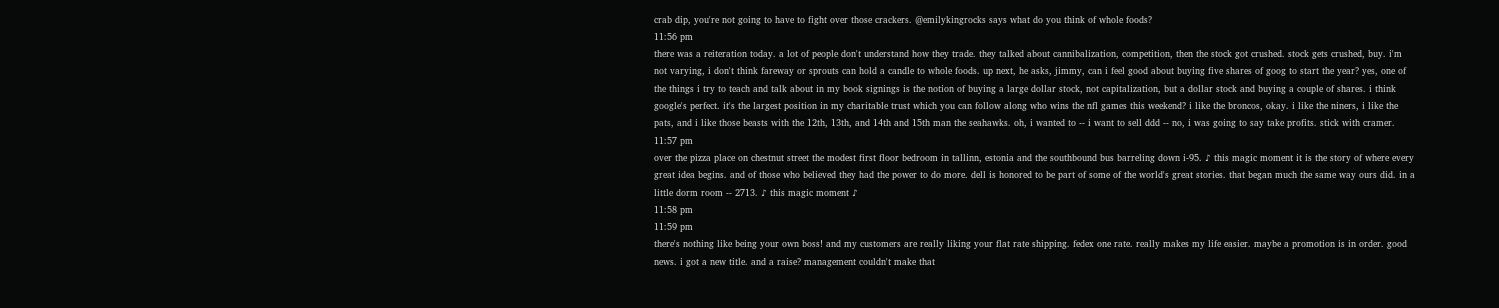crab dip, you're not going to have to fight over those crackers. @emilykingrocks says what do you think of whole foods?
11:56 pm
there was a reiteration today. a lot of people don't understand how they trade. they talked about cannibalization, competition, then the stock got crushed. stock gets crushed, buy. i'm not varying, i don't think fareway or sprouts can hold a candle to whole foods. up next, he asks, jimmy, can i feel good about buying five shares of goog to start the year? yes, one of the things i try to teach and talk about in my book signings is the notion of buying a large dollar stock, not capitalization, but a dollar stock and buying a couple of shares. i think google's perfect. it's the largest position in my charitable trust which you can follow along who wins the nfl games this weekend? i like the broncos, okay. i like the niners, i like the pats, and i like those beasts with the 12th, 13th, and 14th and 15th man the seahawks. oh, i wanted to -- i want to sell ddd -- no, i was going to say take profits. stick with cramer.
11:57 pm
over the pizza place on chestnut street the modest first floor bedroom in tallinn, estonia and the southbound bus barreling down i-95. ♪ this magic moment it is the story of where every great idea begins. and of those who believed they had the power to do more. dell is honored to be part of some of the world's great stories. that began much the same way ours did. in a little dorm room -- 2713. ♪ this magic moment ♪
11:58 pm
11:59 pm
there's nothing like being your own boss! and my customers are really liking your flat rate shipping. fedex one rate. really makes my life easier. maybe a promotion is in order. good news. i got a new title. and a raise? management couldn't make that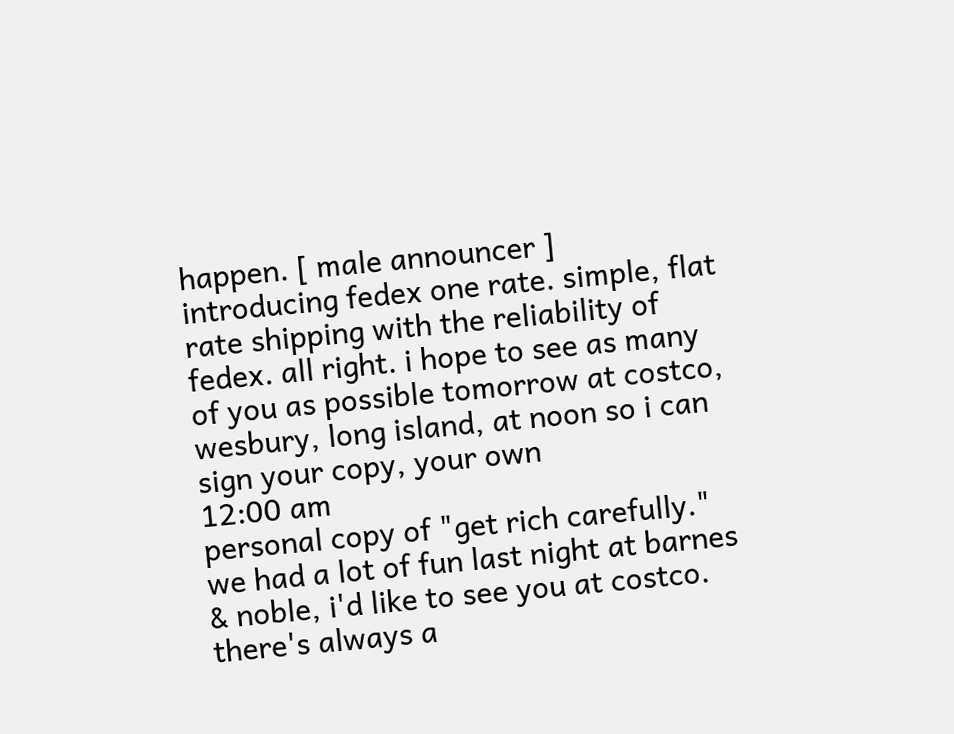happen. [ male announcer ] introducing fedex one rate. simple, flat rate shipping with the reliability of fedex. all right. i hope to see as many of you as possible tomorrow at costco, wesbury, long island, at noon so i can sign your copy, your own
12:00 am
personal copy of "get rich carefully." we had a lot of fun last night at barnes & noble, i'd like to see you at costco. there's always a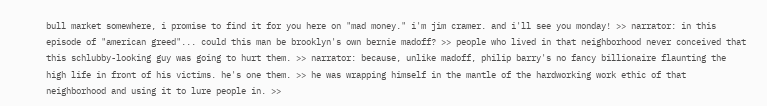bull market somewhere, i promise to find it for you here on "mad money." i'm jim cramer. and i'll see you monday! >> narrator: in this episode of "american greed"... could this man be brooklyn's own bernie madoff? >> people who lived in that neighborhood never conceived that this schlubby-looking guy was going to hurt them. >> narrator: because, unlike madoff, philip barry's no fancy billionaire flaunting the high life in front of his victims. he's one them. >> he was wrapping himself in the mantle of the hardworking work ethic of that neighborhood and using it to lure people in. >>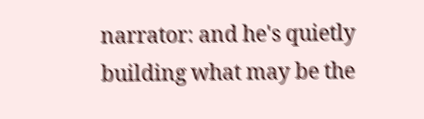narrator: and he's quietly building what may be the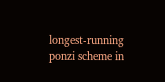longest-running ponzi scheme in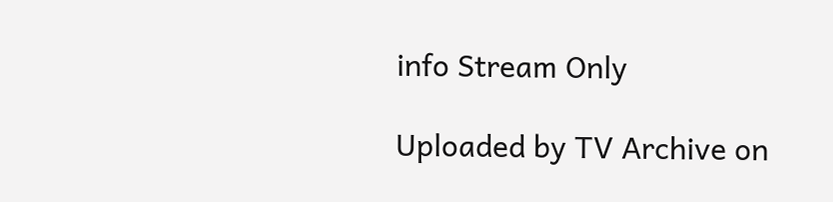info Stream Only

Uploaded by TV Archive on